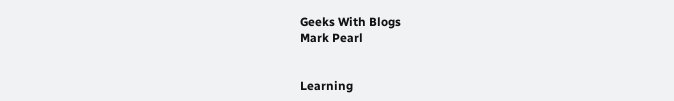Geeks With Blogs
Mark Pearl


Learning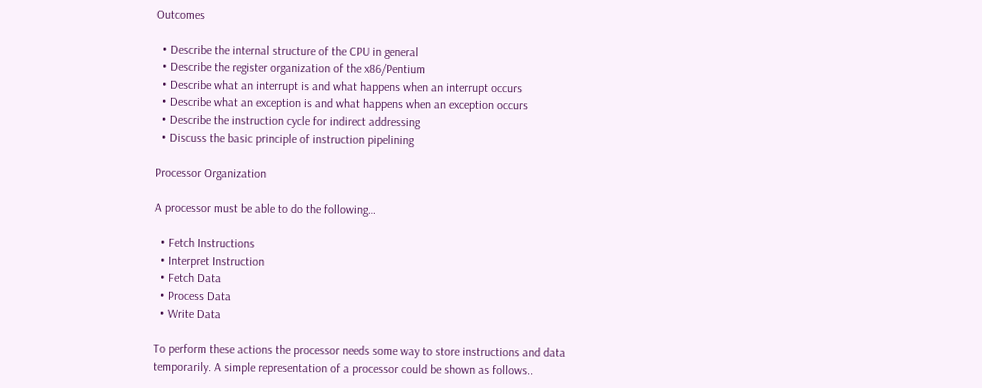Outcomes

  • Describe the internal structure of the CPU in general
  • Describe the register organization of the x86/Pentium
  • Describe what an interrupt is and what happens when an interrupt occurs
  • Describe what an exception is and what happens when an exception occurs
  • Describe the instruction cycle for indirect addressing
  • Discuss the basic principle of instruction pipelining

Processor Organization

A processor must be able to do the following…

  • Fetch Instructions
  • Interpret Instruction
  • Fetch Data
  • Process Data
  • Write Data

To perform these actions the processor needs some way to store instructions and data temporarily. A simple representation of a processor could be shown as follows..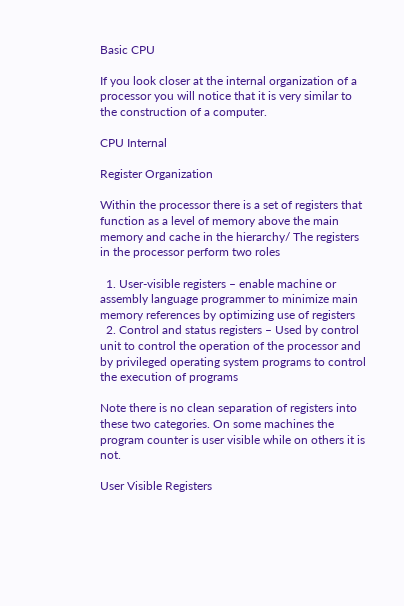Basic CPU

If you look closer at the internal organization of a processor you will notice that it is very similar to the construction of a computer.

CPU Internal

Register Organization

Within the processor there is a set of registers that function as a level of memory above the main memory and cache in the hierarchy/ The registers in the processor perform two roles

  1. User-visible registers – enable machine or assembly language programmer to minimize main memory references by optimizing use of registers
  2. Control and status registers – Used by control unit to control the operation of the processor and by privileged operating system programs to control the execution of programs

Note there is no clean separation of registers into these two categories. On some machines the program counter is user visible while on others it is not.

User Visible Registers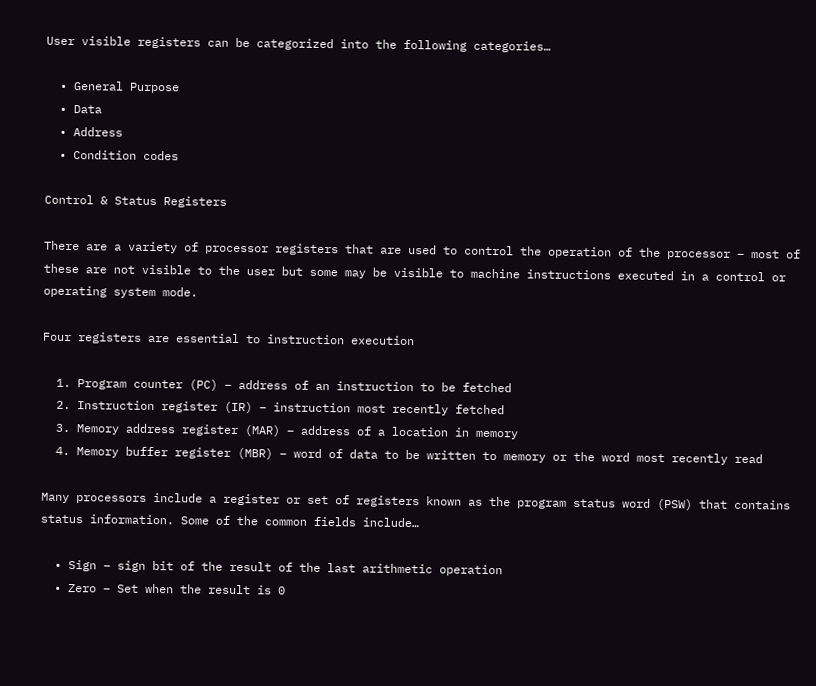User visible registers can be categorized into the following categories…

  • General Purpose
  • Data
  • Address
  • Condition codes

Control & Status Registers

There are a variety of processor registers that are used to control the operation of the processor – most of these are not visible to the user but some may be visible to machine instructions executed in a control or operating system mode.

Four registers are essential to instruction execution

  1. Program counter (PC) – address of an instruction to be fetched
  2. Instruction register (IR) – instruction most recently fetched
  3. Memory address register (MAR) – address of a location in memory
  4. Memory buffer register (MBR) – word of data to be written to memory or the word most recently read

Many processors include a register or set of registers known as the program status word (PSW) that contains status information. Some of the common fields include…

  • Sign – sign bit of the result of the last arithmetic operation
  • Zero – Set when the result is 0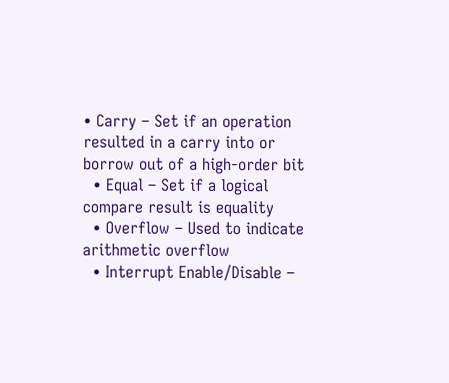• Carry – Set if an operation resulted in a carry into or borrow out of a high-order bit
  • Equal – Set if a logical compare result is equality
  • Overflow – Used to indicate arithmetic overflow
  • Interrupt Enable/Disable –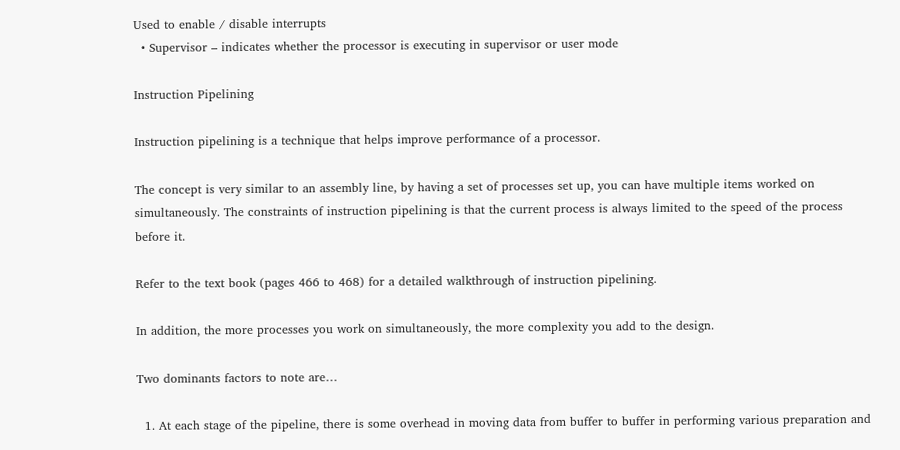Used to enable / disable interrupts
  • Supervisor – indicates whether the processor is executing in supervisor or user mode

Instruction Pipelining

Instruction pipelining is a technique that helps improve performance of a processor.

The concept is very similar to an assembly line, by having a set of processes set up, you can have multiple items worked on simultaneously. The constraints of instruction pipelining is that the current process is always limited to the speed of the process before it.

Refer to the text book (pages 466 to 468) for a detailed walkthrough of instruction pipelining.

In addition, the more processes you work on simultaneously, the more complexity you add to the design.

Two dominants factors to note are…

  1. At each stage of the pipeline, there is some overhead in moving data from buffer to buffer in performing various preparation and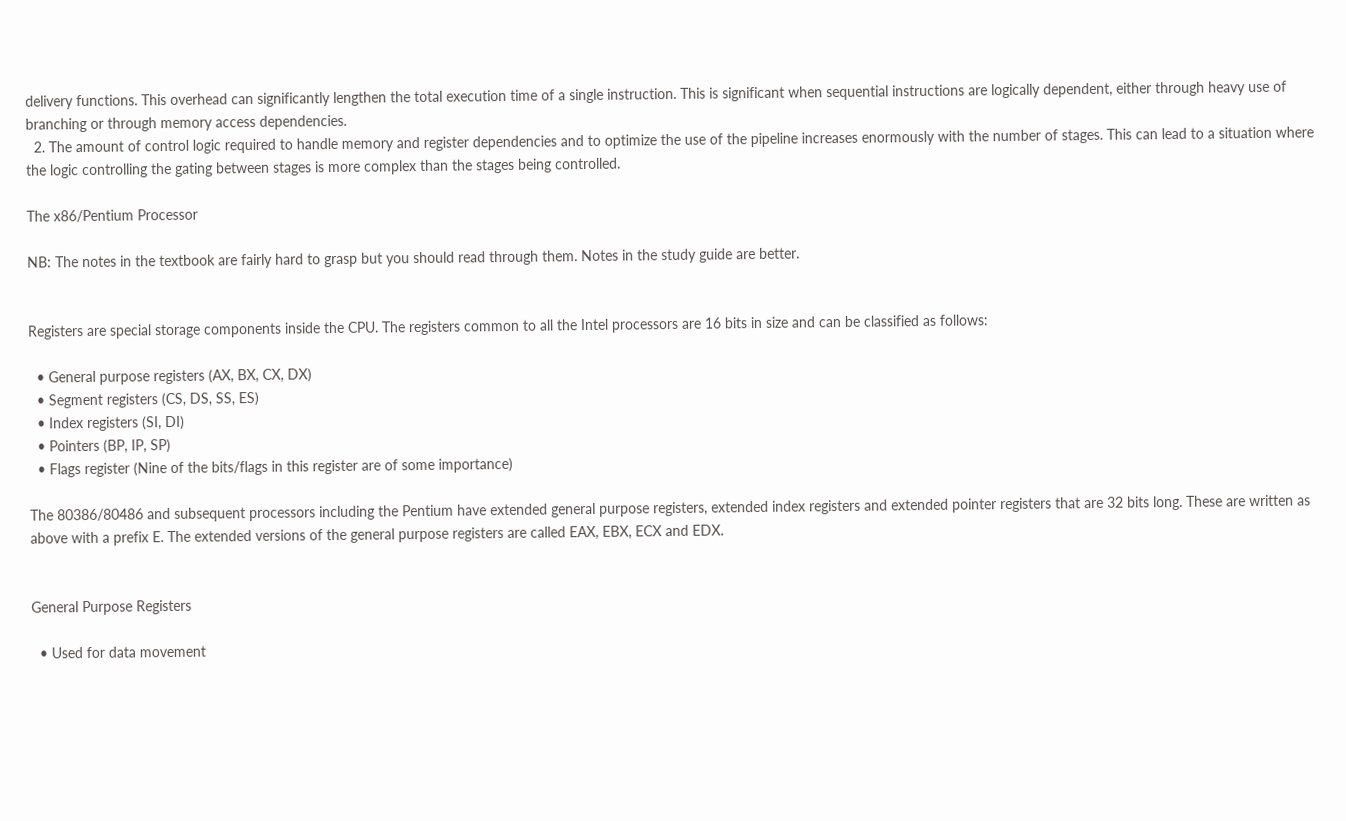delivery functions. This overhead can significantly lengthen the total execution time of a single instruction. This is significant when sequential instructions are logically dependent, either through heavy use of branching or through memory access dependencies.
  2. The amount of control logic required to handle memory and register dependencies and to optimize the use of the pipeline increases enormously with the number of stages. This can lead to a situation where the logic controlling the gating between stages is more complex than the stages being controlled.

The x86/Pentium Processor

NB: The notes in the textbook are fairly hard to grasp but you should read through them. Notes in the study guide are better.


Registers are special storage components inside the CPU. The registers common to all the Intel processors are 16 bits in size and can be classified as follows:

  • General purpose registers (AX, BX, CX, DX)
  • Segment registers (CS, DS, SS, ES)
  • Index registers (SI, DI)
  • Pointers (BP, IP, SP)
  • Flags register (Nine of the bits/flags in this register are of some importance)

The 80386/80486 and subsequent processors including the Pentium have extended general purpose registers, extended index registers and extended pointer registers that are 32 bits long. These are written as above with a prefix E. The extended versions of the general purpose registers are called EAX, EBX, ECX and EDX.


General Purpose Registers

  • Used for data movement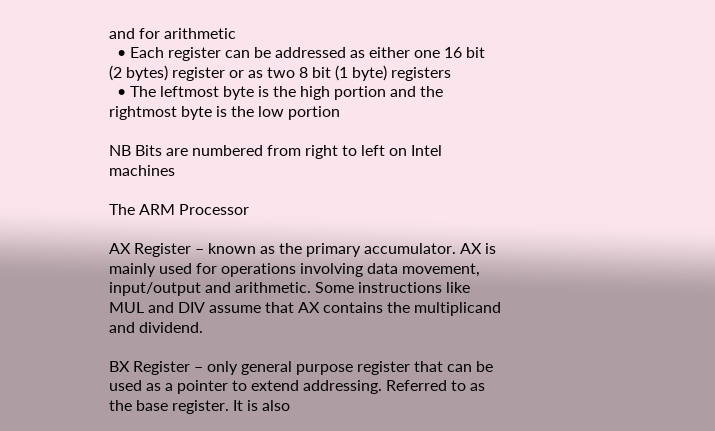and for arithmetic
  • Each register can be addressed as either one 16 bit (2 bytes) register or as two 8 bit (1 byte) registers
  • The leftmost byte is the high portion and the rightmost byte is the low portion

NB Bits are numbered from right to left on Intel machines

The ARM Processor

AX Register – known as the primary accumulator. AX is mainly used for operations involving data movement, input/output and arithmetic. Some instructions like MUL and DIV assume that AX contains the multiplicand and dividend.

BX Register – only general purpose register that can be used as a pointer to extend addressing. Referred to as the base register. It is also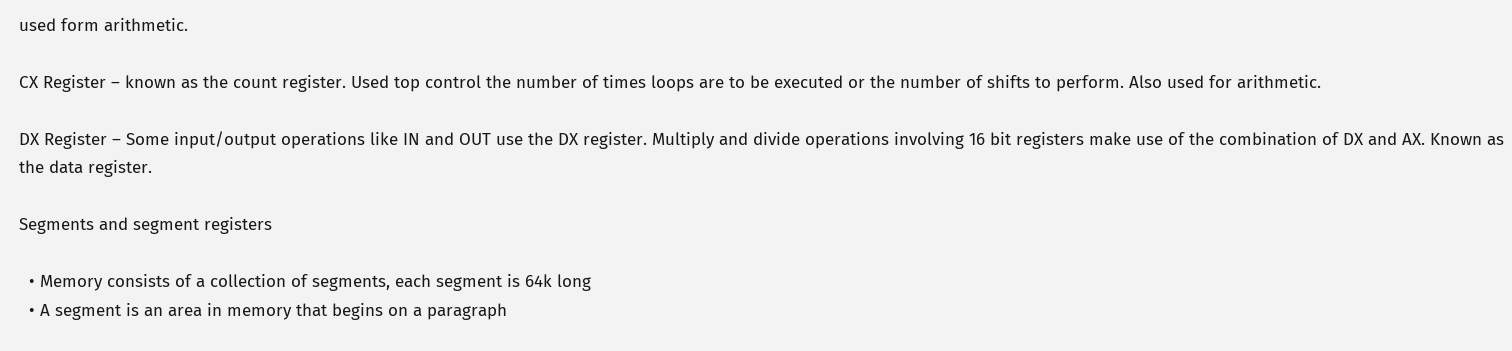used form arithmetic.

CX Register – known as the count register. Used top control the number of times loops are to be executed or the number of shifts to perform. Also used for arithmetic.

DX Register – Some input/output operations like IN and OUT use the DX register. Multiply and divide operations involving 16 bit registers make use of the combination of DX and AX. Known as the data register.

Segments and segment registers

  • Memory consists of a collection of segments, each segment is 64k long
  • A segment is an area in memory that begins on a paragraph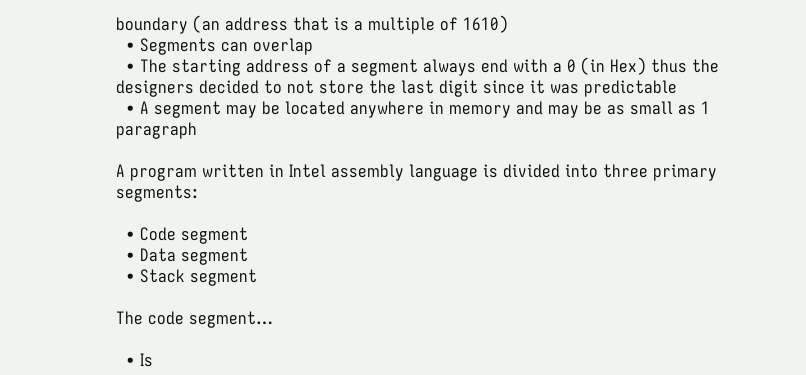boundary (an address that is a multiple of 1610)
  • Segments can overlap
  • The starting address of a segment always end with a 0 (in Hex) thus the designers decided to not store the last digit since it was predictable
  • A segment may be located anywhere in memory and may be as small as 1 paragraph

A program written in Intel assembly language is divided into three primary segments:

  • Code segment
  • Data segment
  • Stack segment

The code segment…

  • Is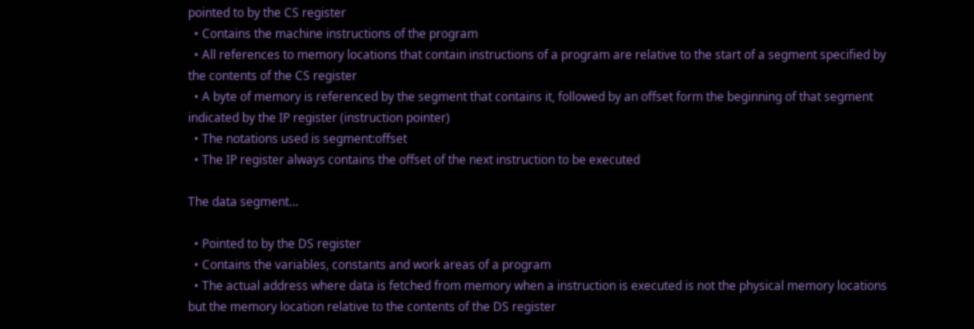pointed to by the CS register
  • Contains the machine instructions of the program
  • All references to memory locations that contain instructions of a program are relative to the start of a segment specified by the contents of the CS register
  • A byte of memory is referenced by the segment that contains it, followed by an offset form the beginning of that segment indicated by the IP register (instruction pointer)
  • The notations used is segment:offset
  • The IP register always contains the offset of the next instruction to be executed

The data segment…

  • Pointed to by the DS register
  • Contains the variables, constants and work areas of a program
  • The actual address where data is fetched from memory when a instruction is executed is not the physical memory locations but the memory location relative to the contents of the DS register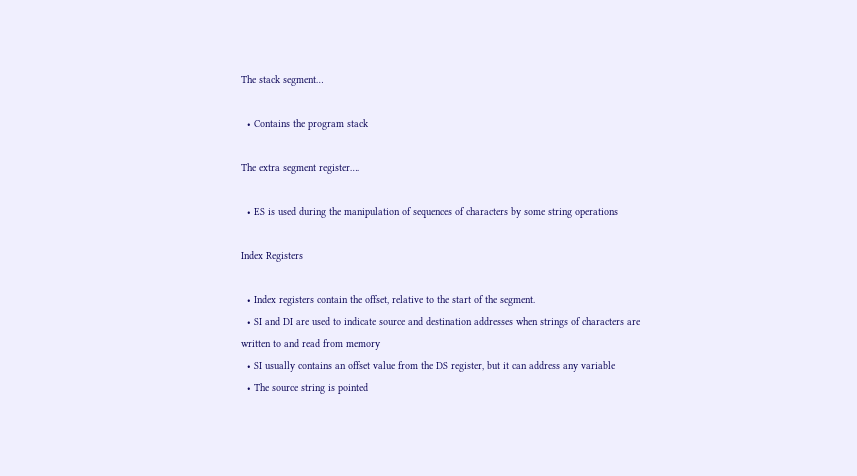The stack segment…

  • Contains the program stack

The extra segment register….

  • ES is used during the manipulation of sequences of characters by some string operations

Index Registers

  • Index registers contain the offset, relative to the start of the segment.
  • SI and DI are used to indicate source and destination addresses when strings of characters are written to and read from memory
  • SI usually contains an offset value from the DS register, but it can address any variable
  • The source string is pointed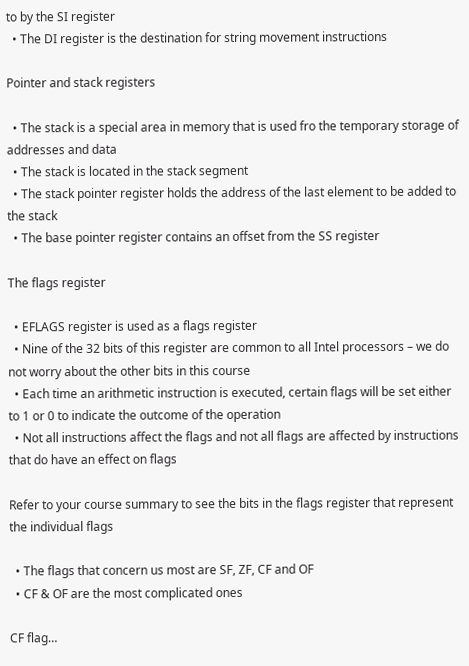to by the SI register
  • The DI register is the destination for string movement instructions

Pointer and stack registers

  • The stack is a special area in memory that is used fro the temporary storage of addresses and data
  • The stack is located in the stack segment
  • The stack pointer register holds the address of the last element to be added to the stack
  • The base pointer register contains an offset from the SS register

The flags register

  • EFLAGS register is used as a flags register
  • Nine of the 32 bits of this register are common to all Intel processors – we do not worry about the other bits in this course
  • Each time an arithmetic instruction is executed, certain flags will be set either to 1 or 0 to indicate the outcome of the operation
  • Not all instructions affect the flags and not all flags are affected by instructions that do have an effect on flags

Refer to your course summary to see the bits in the flags register that represent the individual flags

  • The flags that concern us most are SF, ZF, CF and OF
  • CF & OF are the most complicated ones

CF flag…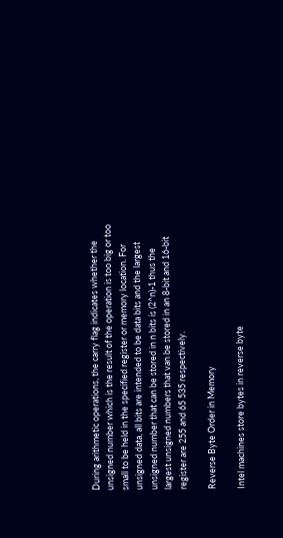During arithmetic operations, the carry flag indicates whether the unsigned number which is the result of the operation is too big or too small to be held in the specified register or memory location. For unsigned data, all bits are intended to be data bits and the largest unsigned number that can be stored in n bits is (2^n)-1 thus the largest unsigned numbers that van be stored in an 8-bit and 16-bit register are 255 and 65 535 respectively.

Reverse Byte Order in Memory

Intel machines store bytes in reverse byte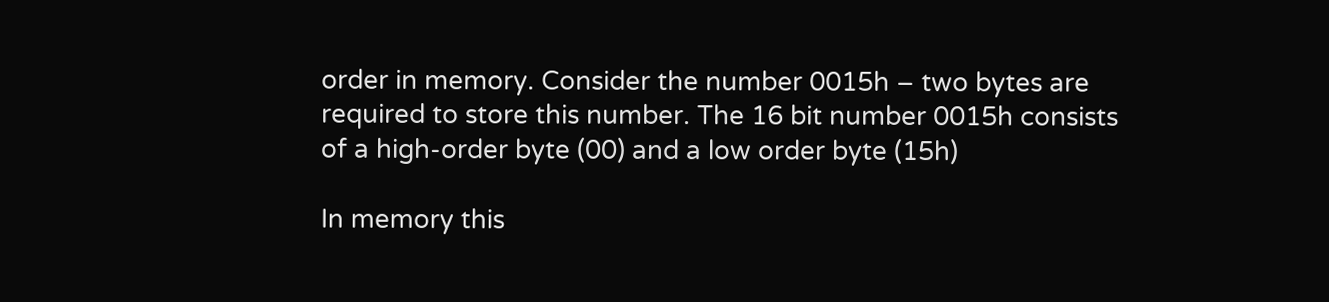order in memory. Consider the number 0015h – two bytes are required to store this number. The 16 bit number 0015h consists of a high-order byte (00) and a low order byte (15h)

In memory this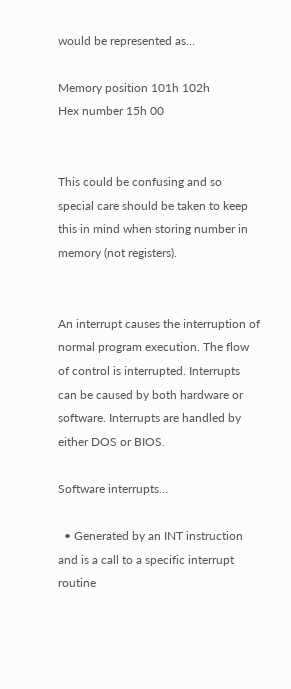would be represented as…

Memory position 101h 102h
Hex number 15h 00


This could be confusing and so special care should be taken to keep this in mind when storing number in memory (not registers).


An interrupt causes the interruption of normal program execution. The flow of control is interrupted. Interrupts can be caused by both hardware or software. Interrupts are handled by either DOS or BIOS.

Software interrupts…

  • Generated by an INT instruction and is a call to a specific interrupt routine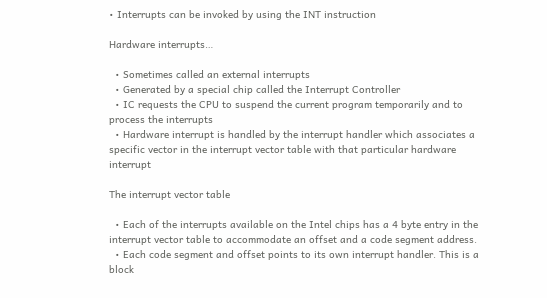• Interrupts can be invoked by using the INT instruction

Hardware interrupts…

  • Sometimes called an external interrupts
  • Generated by a special chip called the Interrupt Controller
  • IC requests the CPU to suspend the current program temporarily and to process the interrupts
  • Hardware interrupt is handled by the interrupt handler which associates a specific vector in the interrupt vector table with that particular hardware interrupt

The interrupt vector table

  • Each of the interrupts available on the Intel chips has a 4 byte entry in the interrupt vector table to accommodate an offset and a code segment address.
  • Each code segment and offset points to its own interrupt handler. This is a block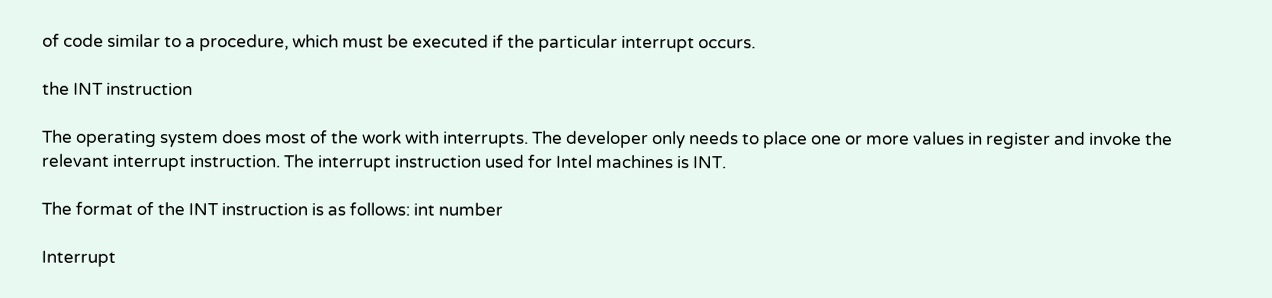of code similar to a procedure, which must be executed if the particular interrupt occurs.

the INT instruction

The operating system does most of the work with interrupts. The developer only needs to place one or more values in register and invoke the relevant interrupt instruction. The interrupt instruction used for Intel machines is INT.

The format of the INT instruction is as follows: int number

Interrupt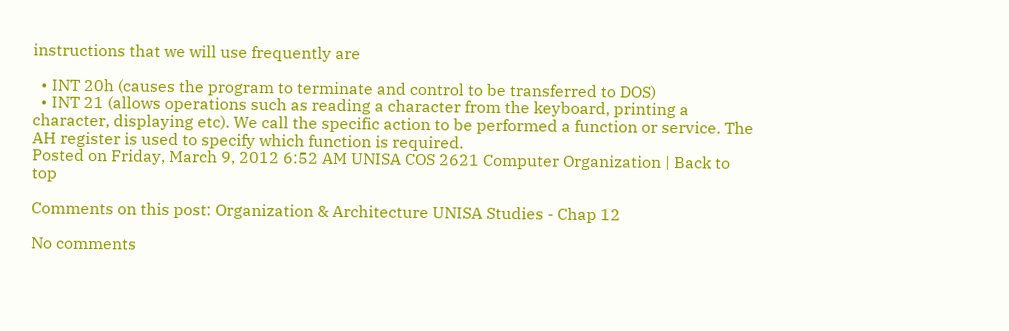instructions that we will use frequently are

  • INT 20h (causes the program to terminate and control to be transferred to DOS)
  • INT 21 (allows operations such as reading a character from the keyboard, printing a character, displaying etc). We call the specific action to be performed a function or service. The AH register is used to specify which function is required.
Posted on Friday, March 9, 2012 6:52 AM UNISA COS 2621 Computer Organization | Back to top

Comments on this post: Organization & Architecture UNISA Studies - Chap 12

No comments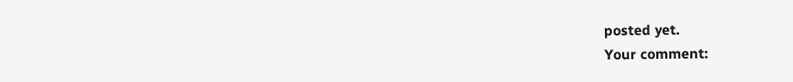posted yet.
Your comment: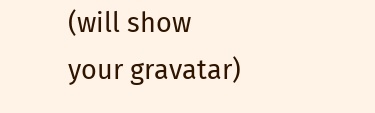(will show your gravatar)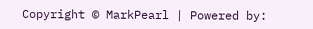Copyright © MarkPearl | Powered by: